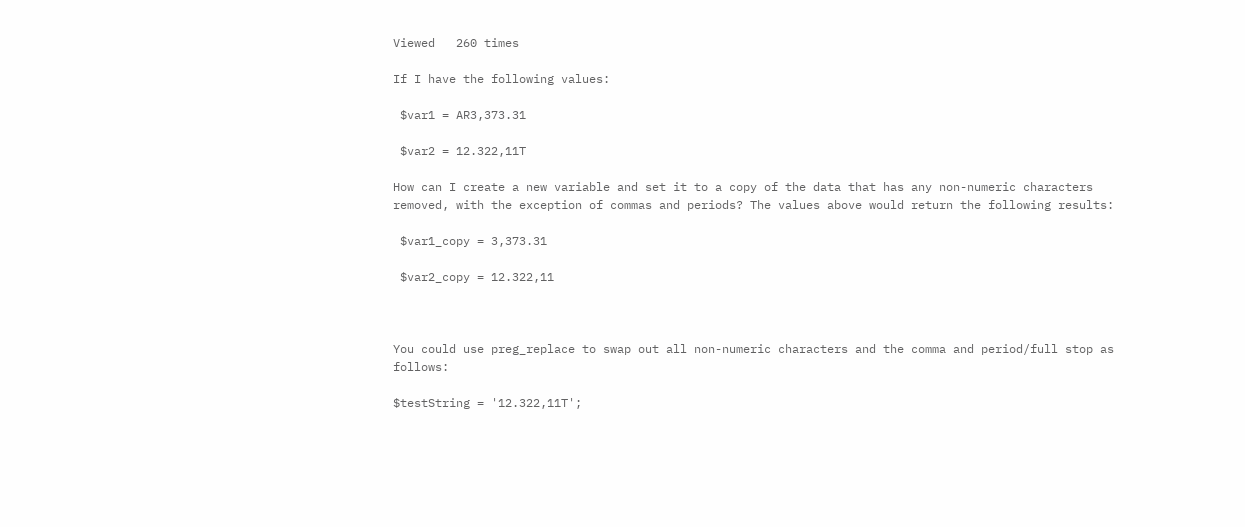Viewed   260 times

If I have the following values:

 $var1 = AR3,373.31

 $var2 = 12.322,11T

How can I create a new variable and set it to a copy of the data that has any non-numeric characters removed, with the exception of commas and periods? The values above would return the following results:

 $var1_copy = 3,373.31

 $var2_copy = 12.322,11



You could use preg_replace to swap out all non-numeric characters and the comma and period/full stop as follows:

$testString = '12.322,11T';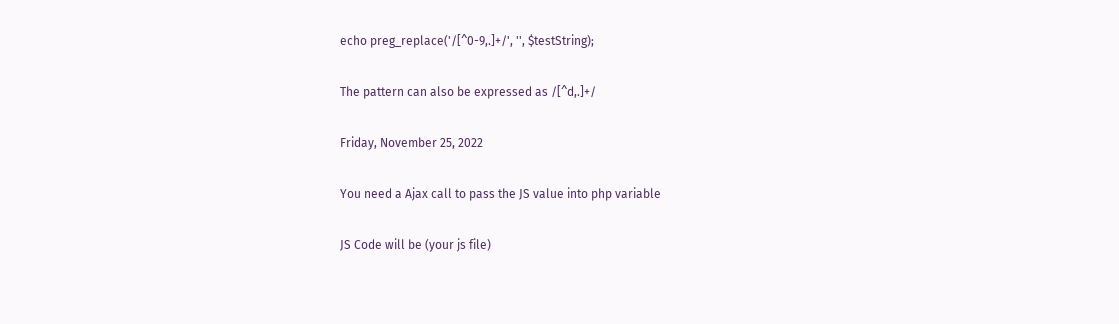echo preg_replace('/[^0-9,.]+/', '', $testString);

The pattern can also be expressed as /[^d,.]+/

Friday, November 25, 2022

You need a Ajax call to pass the JS value into php variable

JS Code will be (your js file)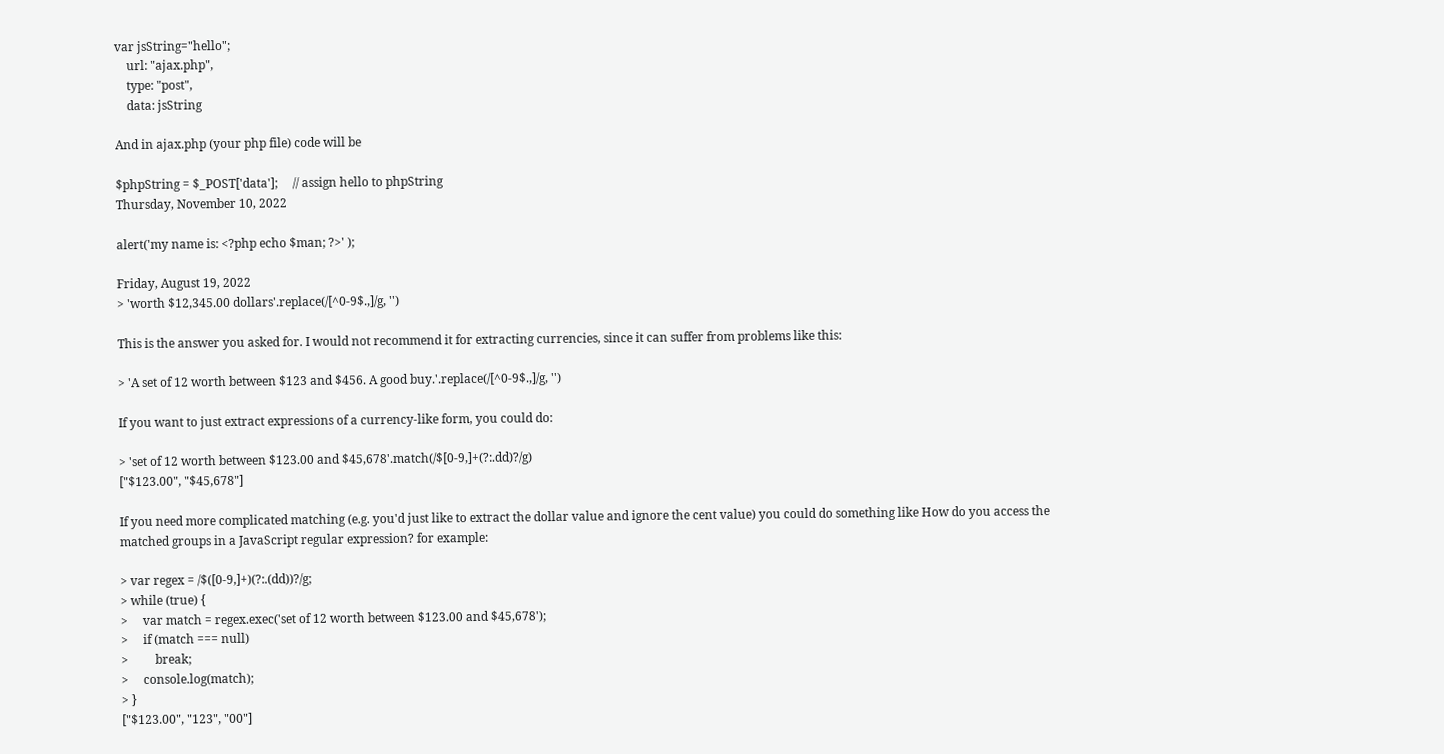var jsString="hello";
    url: "ajax.php",
    type: "post",
    data: jsString

And in ajax.php (your php file) code will be

$phpString = $_POST['data'];     // assign hello to phpString
Thursday, November 10, 2022

alert('my name is: <?php echo $man; ?>' );

Friday, August 19, 2022
> 'worth $12,345.00 dollars'.replace(/[^0-9$.,]/g, '')

This is the answer you asked for. I would not recommend it for extracting currencies, since it can suffer from problems like this:

> 'A set of 12 worth between $123 and $456. A good buy.'.replace(/[^0-9$.,]/g, '')

If you want to just extract expressions of a currency-like form, you could do:

> 'set of 12 worth between $123.00 and $45,678'.match(/$[0-9,]+(?:.dd)?/g)
["$123.00", "$45,678"]

If you need more complicated matching (e.g. you'd just like to extract the dollar value and ignore the cent value) you could do something like How do you access the matched groups in a JavaScript regular expression? for example:

> var regex = /$([0-9,]+)(?:.(dd))?/g;
> while (true) {
>     var match = regex.exec('set of 12 worth between $123.00 and $45,678');
>     if (match === null)
>         break;
>     console.log(match);
> }
["$123.00", "123", "00"]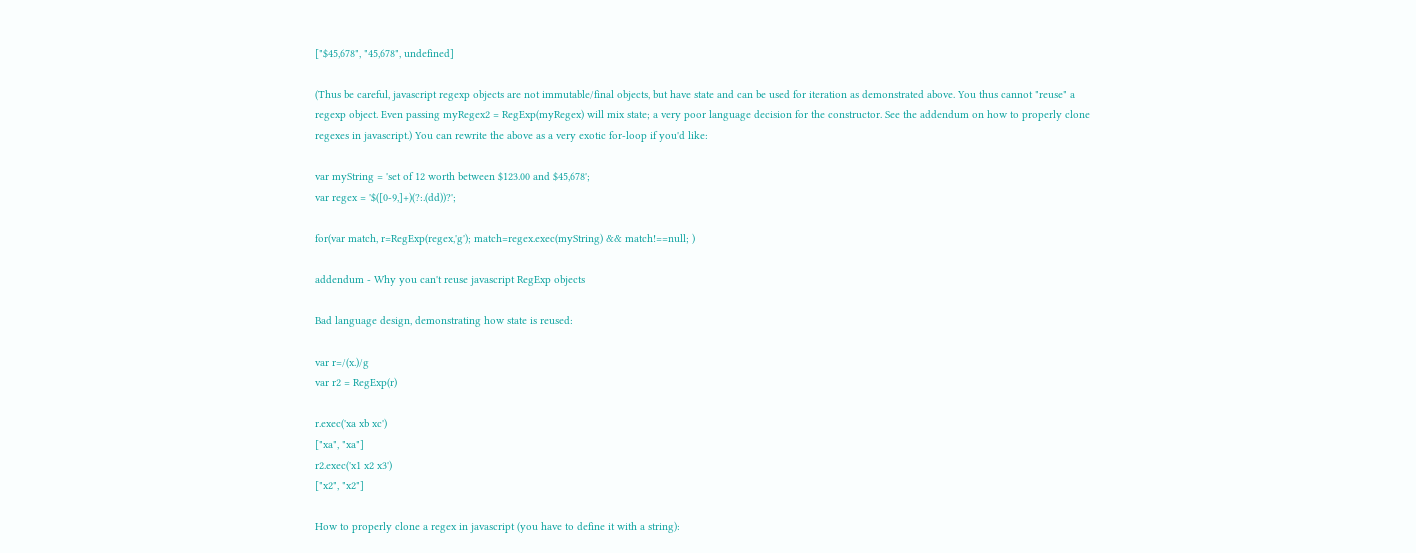["$45,678", "45,678", undefined]

(Thus be careful, javascript regexp objects are not immutable/final objects, but have state and can be used for iteration as demonstrated above. You thus cannot "reuse" a regexp object. Even passing myRegex2 = RegExp(myRegex) will mix state; a very poor language decision for the constructor. See the addendum on how to properly clone regexes in javascript.) You can rewrite the above as a very exotic for-loop if you'd like:

var myString = 'set of 12 worth between $123.00 and $45,678';
var regex = '$([0-9,]+)(?:.(dd))?';

for(var match, r=RegExp(regex,'g'); match=regex.exec(myString) && match!==null; )

addendum - Why you can't reuse javascript RegExp objects

Bad language design, demonstrating how state is reused:

var r=/(x.)/g
var r2 = RegExp(r)

r.exec('xa xb xc')
["xa", "xa"]
r2.exec('x1 x2 x3')
["x2", "x2"]

How to properly clone a regex in javascript (you have to define it with a string):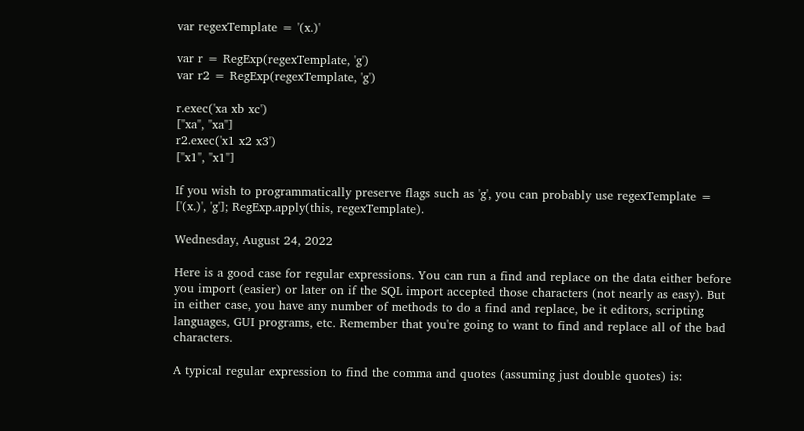var regexTemplate = '(x.)'

var r = RegExp(regexTemplate, 'g')
var r2 = RegExp(regexTemplate, 'g')

r.exec('xa xb xc')
["xa", "xa"]
r2.exec('x1 x2 x3')
["x1", "x1"]

If you wish to programmatically preserve flags such as 'g', you can probably use regexTemplate = ['(x.)', 'g']; RegExp.apply(this, regexTemplate).

Wednesday, August 24, 2022

Here is a good case for regular expressions. You can run a find and replace on the data either before you import (easier) or later on if the SQL import accepted those characters (not nearly as easy). But in either case, you have any number of methods to do a find and replace, be it editors, scripting languages, GUI programs, etc. Remember that you're going to want to find and replace all of the bad characters.

A typical regular expression to find the comma and quotes (assuming just double quotes) is: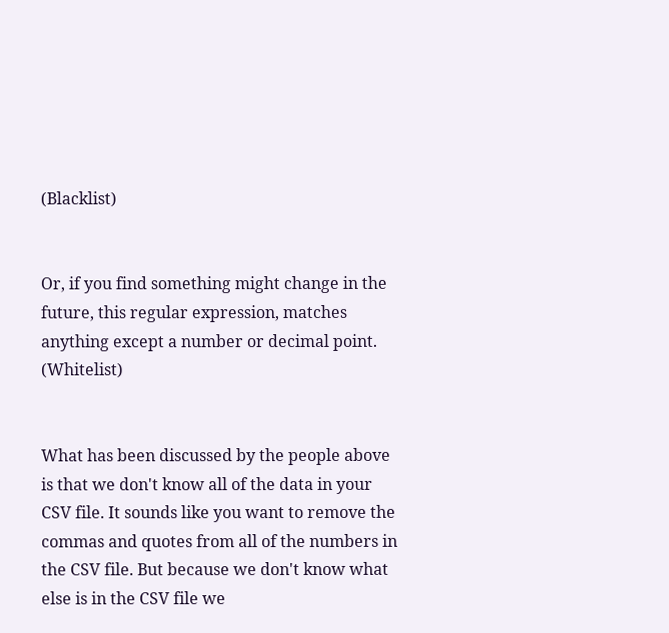(Blacklist)


Or, if you find something might change in the future, this regular expression, matches anything except a number or decimal point. (Whitelist)


What has been discussed by the people above is that we don't know all of the data in your CSV file. It sounds like you want to remove the commas and quotes from all of the numbers in the CSV file. But because we don't know what else is in the CSV file we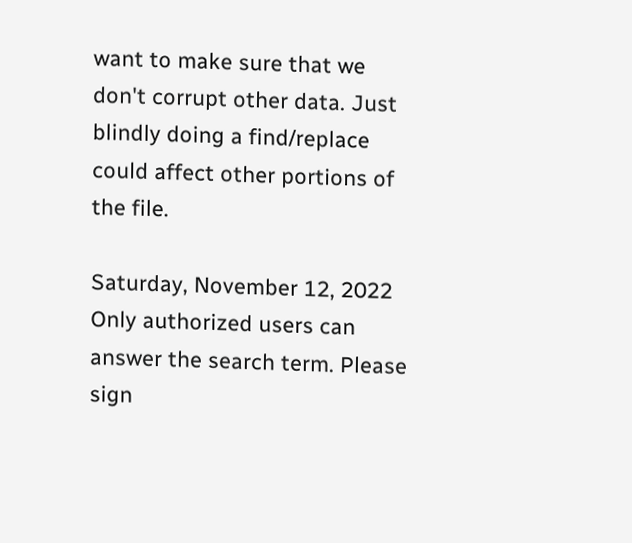want to make sure that we don't corrupt other data. Just blindly doing a find/replace could affect other portions of the file.

Saturday, November 12, 2022
Only authorized users can answer the search term. Please sign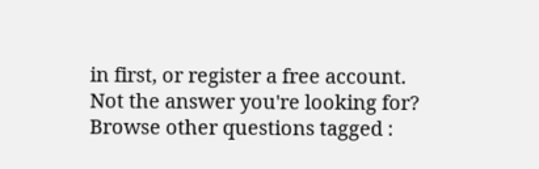in first, or register a free account.
Not the answer you're looking for? Browse other questions tagged :